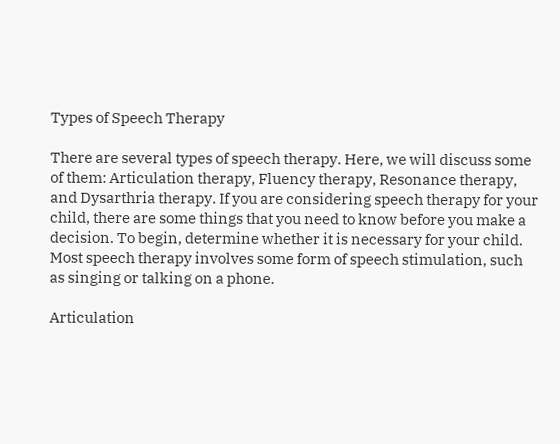Types of Speech Therapy

There are several types of speech therapy. Here, we will discuss some of them: Articulation therapy, Fluency therapy, Resonance therapy, and Dysarthria therapy. If you are considering speech therapy for your child, there are some things that you need to know before you make a decision. To begin, determine whether it is necessary for your child. Most speech therapy involves some form of speech stimulation, such as singing or talking on a phone.

Articulation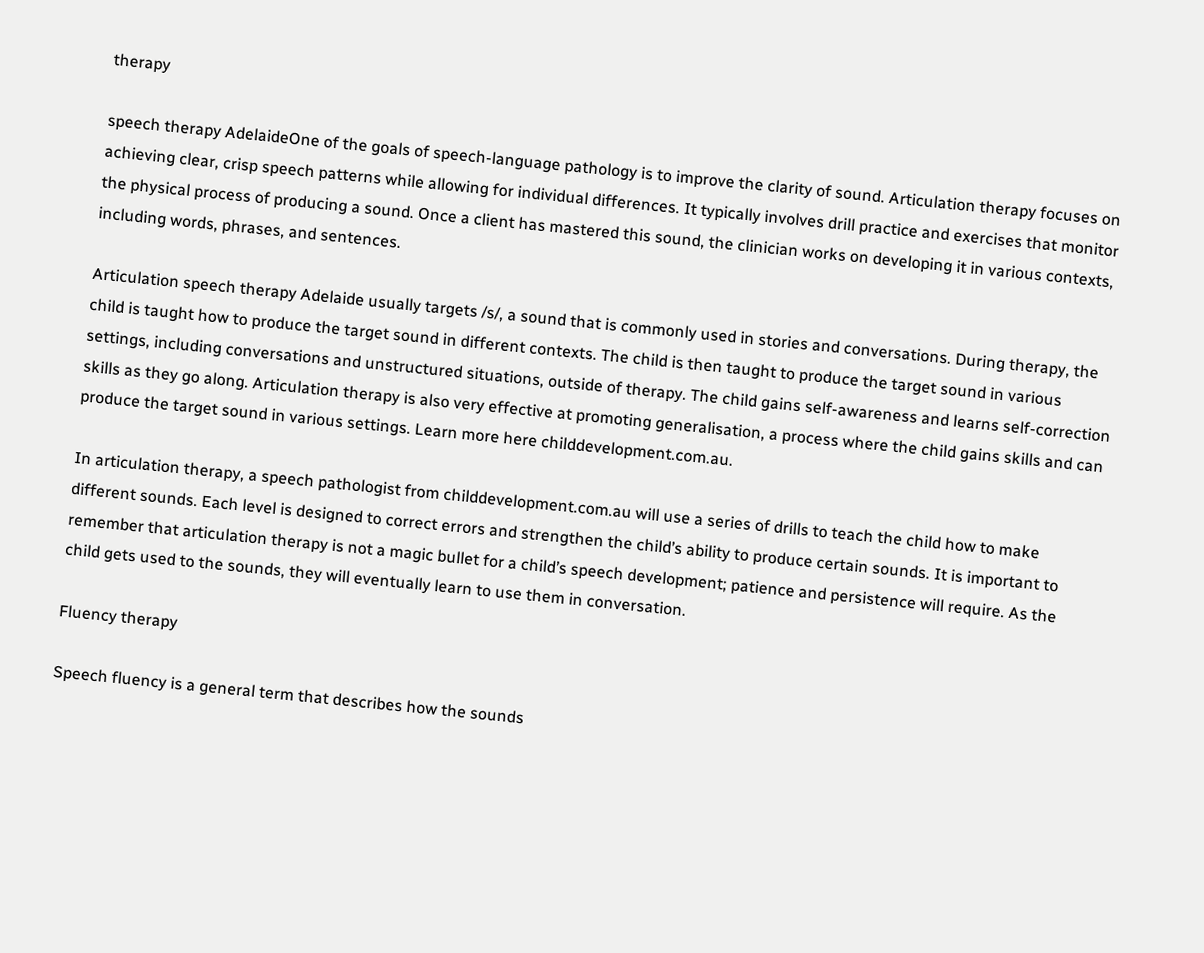therapy

speech therapy AdelaideOne of the goals of speech-language pathology is to improve the clarity of sound. Articulation therapy focuses on achieving clear, crisp speech patterns while allowing for individual differences. It typically involves drill practice and exercises that monitor the physical process of producing a sound. Once a client has mastered this sound, the clinician works on developing it in various contexts, including words, phrases, and sentences.

Articulation speech therapy Adelaide usually targets /s/, a sound that is commonly used in stories and conversations. During therapy, the child is taught how to produce the target sound in different contexts. The child is then taught to produce the target sound in various settings, including conversations and unstructured situations, outside of therapy. The child gains self-awareness and learns self-correction skills as they go along. Articulation therapy is also very effective at promoting generalisation, a process where the child gains skills and can produce the target sound in various settings. Learn more here childdevelopment.com.au.

In articulation therapy, a speech pathologist from childdevelopment.com.au will use a series of drills to teach the child how to make different sounds. Each level is designed to correct errors and strengthen the child’s ability to produce certain sounds. It is important to remember that articulation therapy is not a magic bullet for a child’s speech development; patience and persistence will require. As the child gets used to the sounds, they will eventually learn to use them in conversation.

Fluency therapy

Speech fluency is a general term that describes how the sounds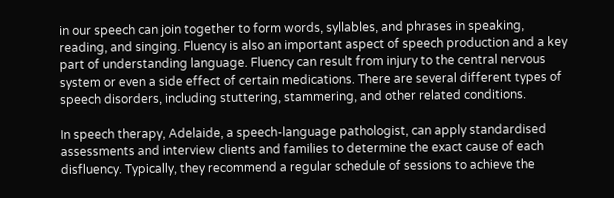in our speech can join together to form words, syllables, and phrases in speaking, reading, and singing. Fluency is also an important aspect of speech production and a key part of understanding language. Fluency can result from injury to the central nervous system or even a side effect of certain medications. There are several different types of speech disorders, including stuttering, stammering, and other related conditions.

In speech therapy, Adelaide, a speech-language pathologist, can apply standardised assessments and interview clients and families to determine the exact cause of each disfluency. Typically, they recommend a regular schedule of sessions to achieve the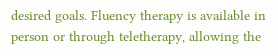desired goals. Fluency therapy is available in person or through teletherapy, allowing the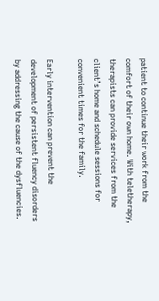patient to continue their work from the comfort of their own home. With teletherapy, therapists can provide services from the client’s home and schedule sessions for convenient times for the family.

Early intervention can prevent the development of persistent fluency disorders by addressing the cause of the dysfluencies.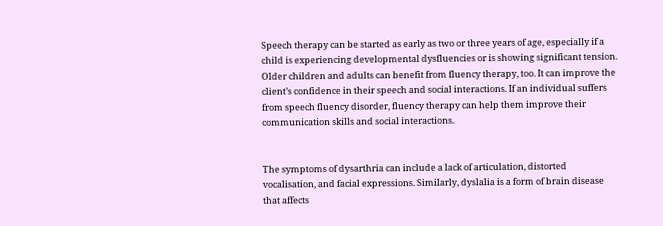Speech therapy can be started as early as two or three years of age, especially if a child is experiencing developmental dysfluencies or is showing significant tension. Older children and adults can benefit from fluency therapy, too. It can improve the client’s confidence in their speech and social interactions. If an individual suffers from speech fluency disorder, fluency therapy can help them improve their communication skills and social interactions.


The symptoms of dysarthria can include a lack of articulation, distorted vocalisation, and facial expressions. Similarly, dyslalia is a form of brain disease that affects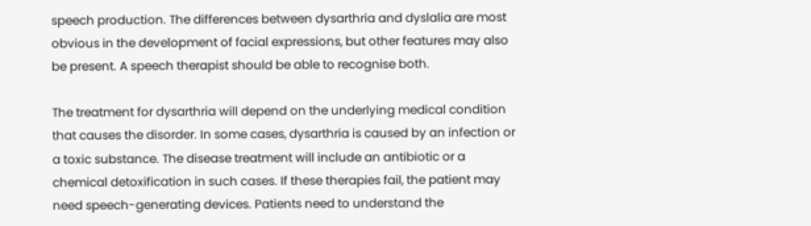speech production. The differences between dysarthria and dyslalia are most obvious in the development of facial expressions, but other features may also be present. A speech therapist should be able to recognise both.

The treatment for dysarthria will depend on the underlying medical condition that causes the disorder. In some cases, dysarthria is caused by an infection or a toxic substance. The disease treatment will include an antibiotic or a chemical detoxification in such cases. If these therapies fail, the patient may need speech-generating devices. Patients need to understand the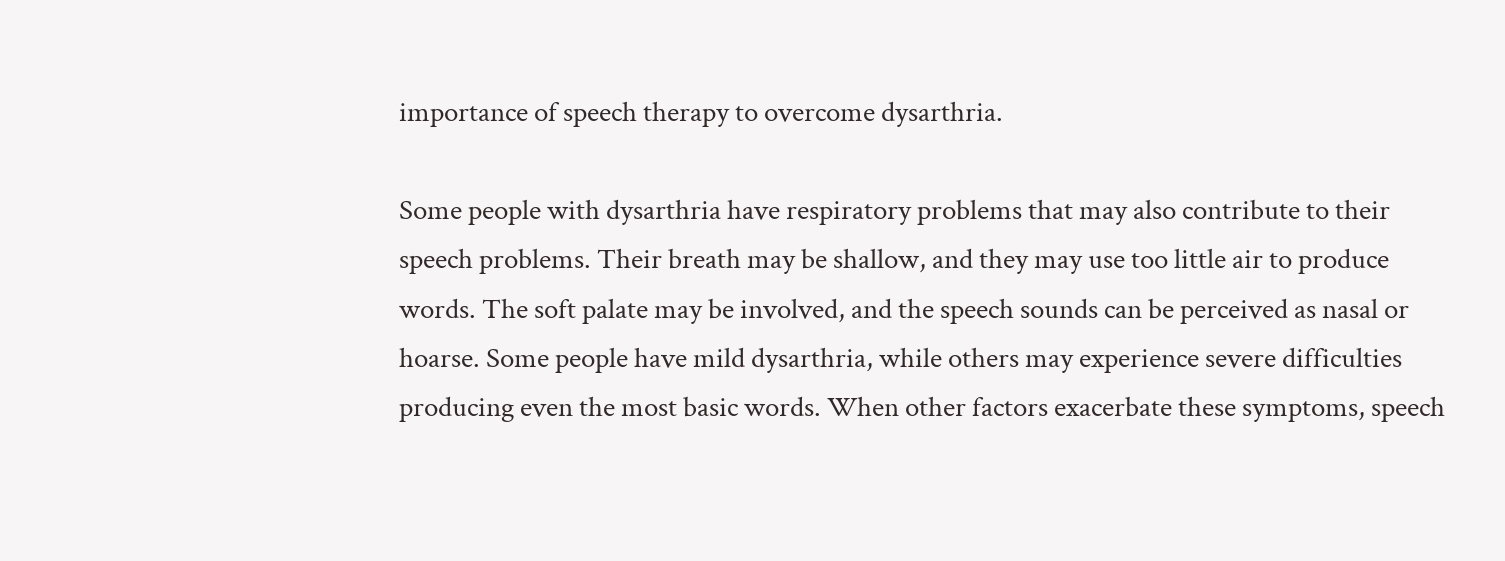importance of speech therapy to overcome dysarthria.

Some people with dysarthria have respiratory problems that may also contribute to their speech problems. Their breath may be shallow, and they may use too little air to produce words. The soft palate may be involved, and the speech sounds can be perceived as nasal or hoarse. Some people have mild dysarthria, while others may experience severe difficulties producing even the most basic words. When other factors exacerbate these symptoms, speech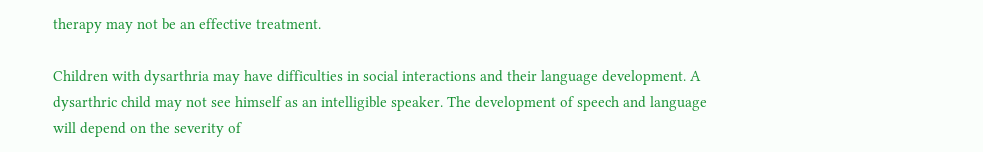therapy may not be an effective treatment.

Children with dysarthria may have difficulties in social interactions and their language development. A dysarthric child may not see himself as an intelligible speaker. The development of speech and language will depend on the severity of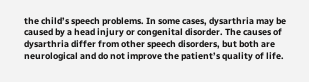the child’s speech problems. In some cases, dysarthria may be caused by a head injury or congenital disorder. The causes of dysarthria differ from other speech disorders, but both are neurological and do not improve the patient’s quality of life.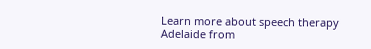Learn more about speech therapy Adelaide from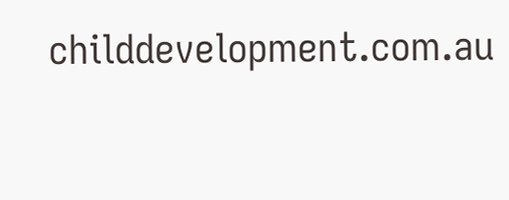childdevelopment.com.au